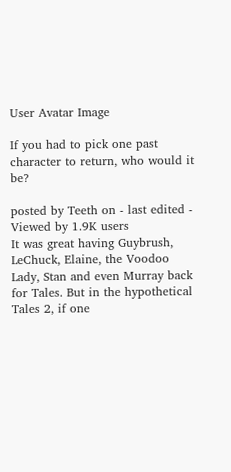User Avatar Image

If you had to pick one past character to return, who would it be?

posted by Teeth on - last edited - Viewed by 1.9K users
It was great having Guybrush, LeChuck, Elaine, the Voodoo Lady, Stan and even Murray back for Tales. But in the hypothetical Tales 2, if one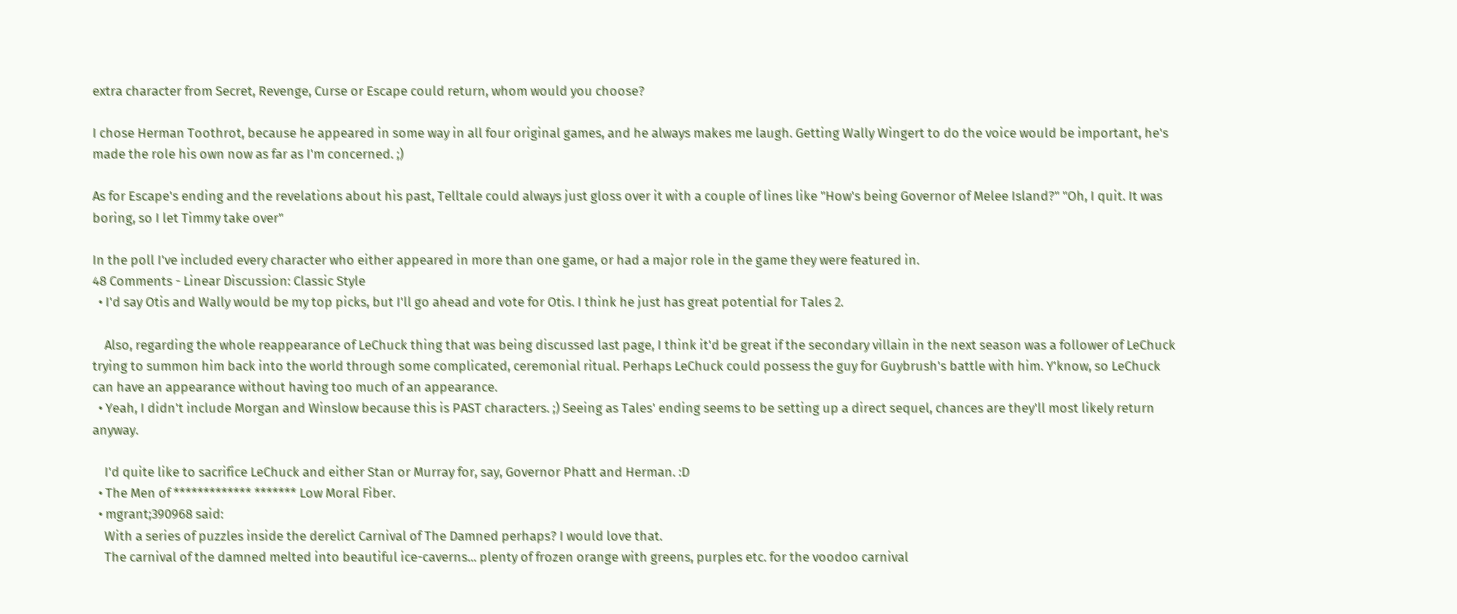extra character from Secret, Revenge, Curse or Escape could return, whom would you choose?

I chose Herman Toothrot, because he appeared in some way in all four original games, and he always makes me laugh. Getting Wally Wingert to do the voice would be important, he's made the role his own now as far as I'm concerned. ;)

As for Escape's ending and the revelations about his past, Telltale could always just gloss over it with a couple of lines like "How's being Governor of Melee Island?" "Oh, I quit. It was boring, so I let Timmy take over"

In the poll I've included every character who either appeared in more than one game, or had a major role in the game they were featured in.
48 Comments - Linear Discussion: Classic Style
  • I'd say Otis and Wally would be my top picks, but I'll go ahead and vote for Otis. I think he just has great potential for Tales 2.

    Also, regarding the whole reappearance of LeChuck thing that was being discussed last page, I think it'd be great if the secondary villain in the next season was a follower of LeChuck trying to summon him back into the world through some complicated, ceremonial ritual. Perhaps LeChuck could possess the guy for Guybrush's battle with him. Y'know, so LeChuck can have an appearance without having too much of an appearance.
  • Yeah, I didn't include Morgan and Winslow because this is PAST characters. ;) Seeing as Tales' ending seems to be setting up a direct sequel, chances are they'll most likely return anyway.

    I'd quite like to sacrifice LeChuck and either Stan or Murray for, say, Governor Phatt and Herman. :D
  • The Men of ************* ******* Low Moral Fiber.
  • mgrant;390968 said:
    With a series of puzzles inside the derelict Carnival of The Damned perhaps? I would love that.
    The carnival of the damned melted into beautiful ice-caverns... plenty of frozen orange with greens, purples etc. for the voodoo carnival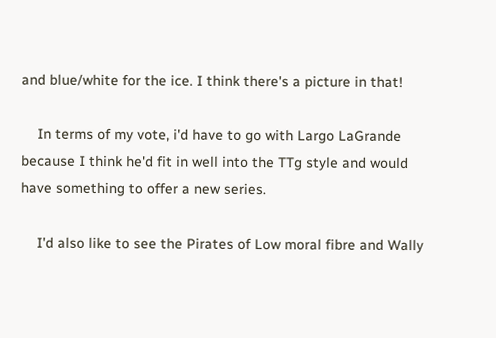and blue/white for the ice. I think there's a picture in that!

    In terms of my vote, i'd have to go with Largo LaGrande because I think he'd fit in well into the TTg style and would have something to offer a new series.

    I'd also like to see the Pirates of Low moral fibre and Wally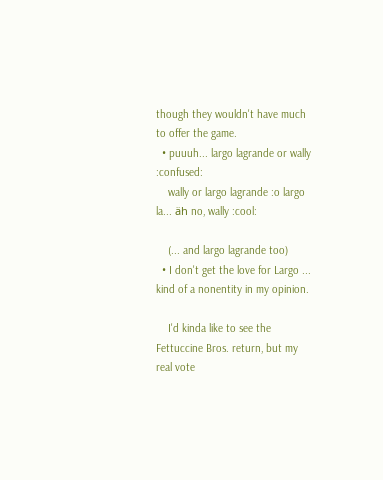though they wouldn't have much to offer the game.
  • puuuh... largo lagrande or wally :confused:
    wally or largo lagrande :o largo la... äh no, wally :cool:

    (... and largo lagrande too)
  • I don't get the love for Largo ... kind of a nonentity in my opinion.

    I'd kinda like to see the Fettuccine Bros. return, but my real vote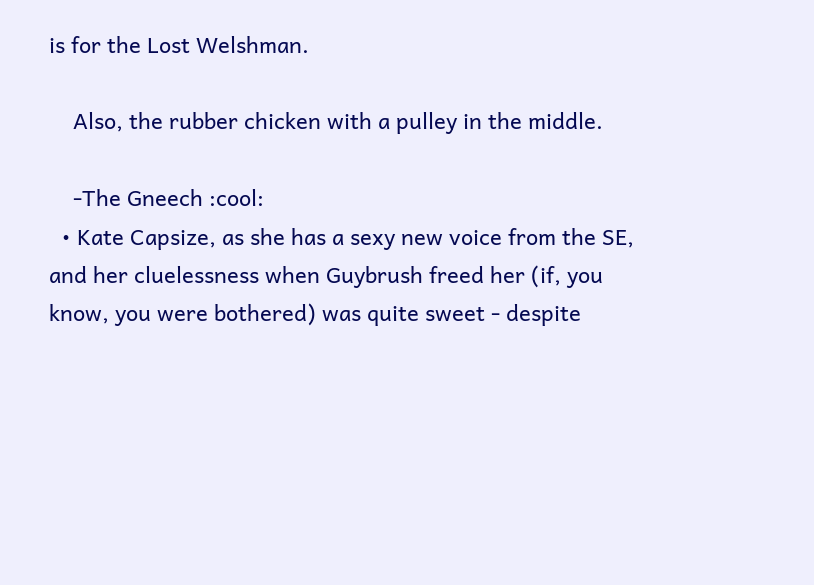is for the Lost Welshman.

    Also, the rubber chicken with a pulley in the middle.

    -The Gneech :cool:
  • Kate Capsize, as she has a sexy new voice from the SE, and her cluelessness when Guybrush freed her (if, you know, you were bothered) was quite sweet - despite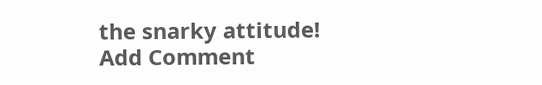the snarky attitude!
Add Comment